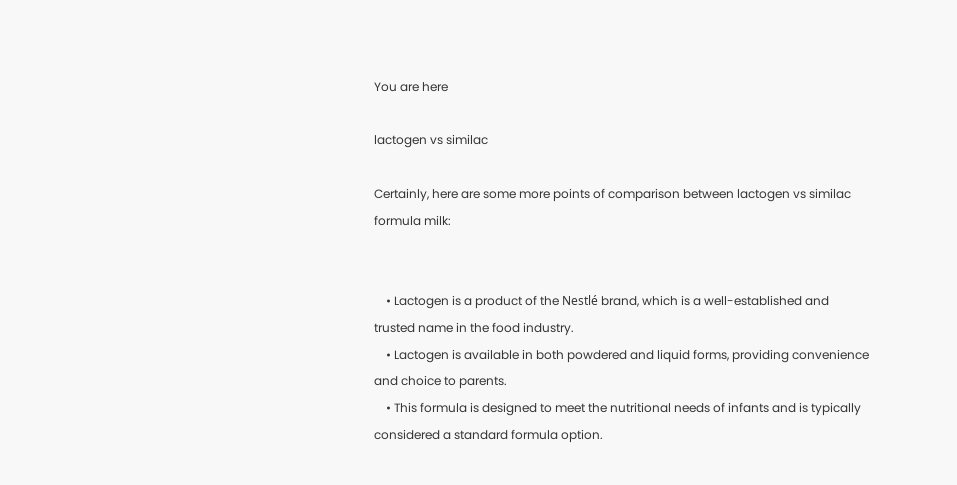You are here

lactogen vs similac

Certainly, here are some more points of comparison between lactogen vs similac formula milk:


    • Lactogen is a product of the Nestlé brand, which is a well-established and trusted name in the food industry.
    • Lactogen is available in both powdered and liquid forms, providing convenience and choice to parents.
    • This formula is designed to meet the nutritional needs of infants and is typically considered a standard formula option.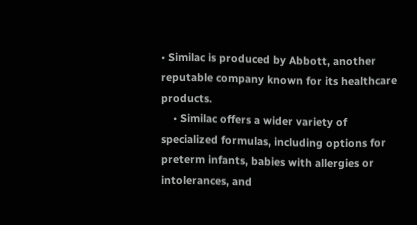• Similac is produced by Abbott, another reputable company known for its healthcare products.
    • Similac offers a wider variety of specialized formulas, including options for preterm infants, babies with allergies or intolerances, and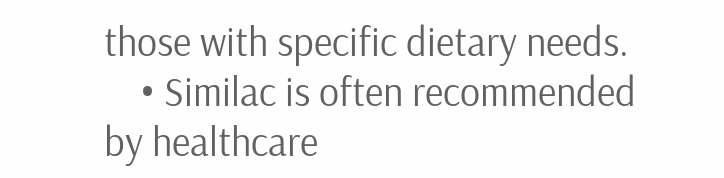those with specific dietary needs.
    • Similac is often recommended by healthcare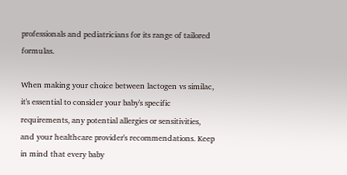professionals and pediatricians for its range of tailored formulas.

When making your choice between lactogen vs similac, it's essential to consider your baby's specific requirements, any potential allergies or sensitivities, and your healthcare provider's recommendations. Keep in mind that every baby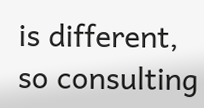is different, so consulting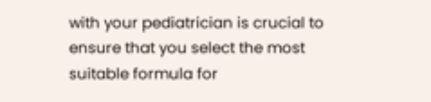with your pediatrician is crucial to ensure that you select the most suitable formula for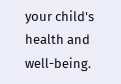your child's health and well-being.